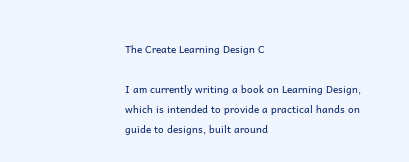The Create Learning Design C

I am currently writing a book on Learning Design, which is intended to provide a practical hands on guide to designs, built around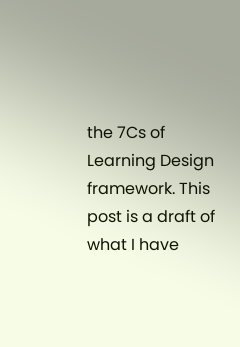the 7Cs of Learning Design framework. This post is a draft of what I have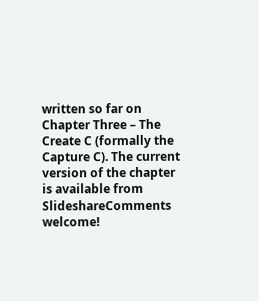written so far on Chapter Three – The Create C (formally the Capture C). The current version of the chapter is available from SlideshareComments welcome!